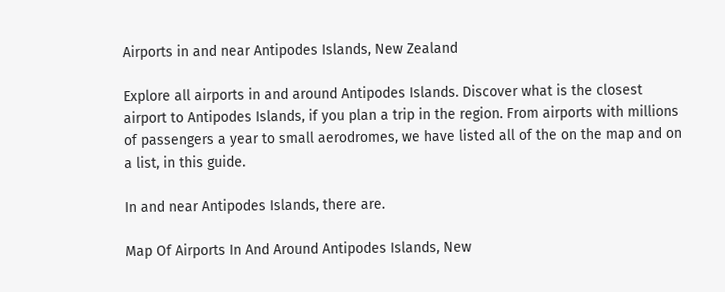Airports in and near Antipodes Islands, New Zealand

Explore all airports in and around Antipodes Islands. Discover what is the closest airport to Antipodes Islands, if you plan a trip in the region. From airports with millions of passengers a year to small aerodromes, we have listed all of the on the map and on a list, in this guide.

In and near Antipodes Islands, there are.

Map Of Airports In And Around Antipodes Islands, New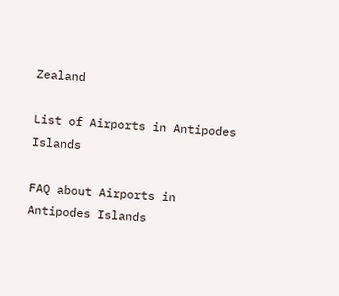Zealand

List of Airports in Antipodes Islands

FAQ about Airports in Antipodes Islands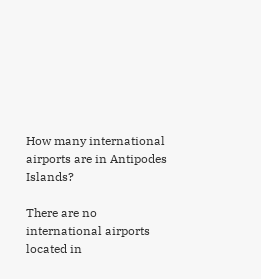How many international airports are in Antipodes Islands?

There are no international airports located in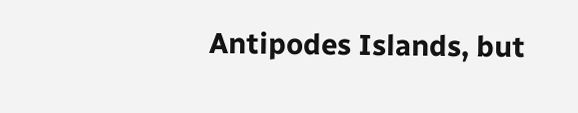Antipodes Islands, but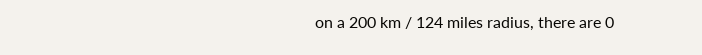on a 200 km / 124 miles radius, there are 0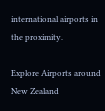international airports in the proximity.

Explore Airports around New Zealand